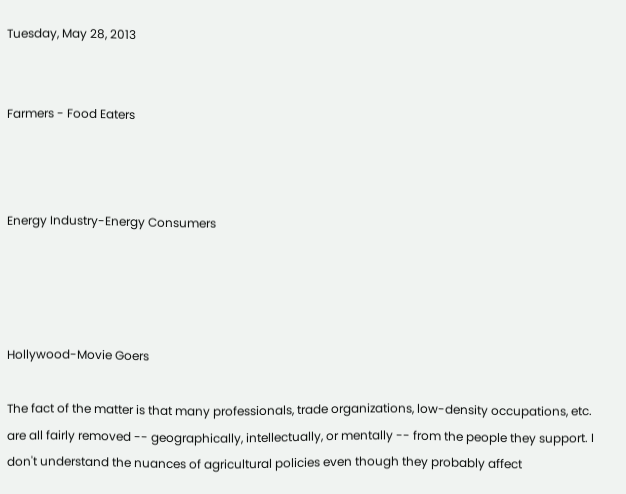Tuesday, May 28, 2013


Farmers - Food Eaters



Energy Industry-Energy Consumers




Hollywood-Movie Goers

The fact of the matter is that many professionals, trade organizations, low-density occupations, etc. are all fairly removed -- geographically, intellectually, or mentally -- from the people they support. I don't understand the nuances of agricultural policies even though they probably affect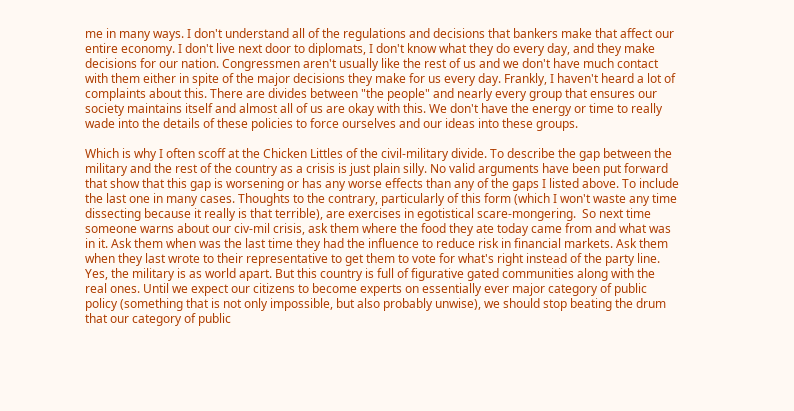me in many ways. I don't understand all of the regulations and decisions that bankers make that affect our entire economy. I don't live next door to diplomats, I don't know what they do every day, and they make decisions for our nation. Congressmen aren't usually like the rest of us and we don't have much contact with them either in spite of the major decisions they make for us every day. Frankly, I haven't heard a lot of complaints about this. There are divides between "the people" and nearly every group that ensures our society maintains itself and almost all of us are okay with this. We don't have the energy or time to really wade into the details of these policies to force ourselves and our ideas into these groups.

Which is why I often scoff at the Chicken Littles of the civil-military divide. To describe the gap between the military and the rest of the country as a crisis is just plain silly. No valid arguments have been put forward that show that this gap is worsening or has any worse effects than any of the gaps I listed above. To include the last one in many cases. Thoughts to the contrary, particularly of this form (which I won't waste any time dissecting because it really is that terrible), are exercises in egotistical scare-mongering.  So next time someone warns about our civ-mil crisis, ask them where the food they ate today came from and what was in it. Ask them when was the last time they had the influence to reduce risk in financial markets. Ask them when they last wrote to their representative to get them to vote for what's right instead of the party line. Yes, the military is as world apart. But this country is full of figurative gated communities along with the real ones. Until we expect our citizens to become experts on essentially ever major category of public policy (something that is not only impossible, but also probably unwise), we should stop beating the drum that our category of public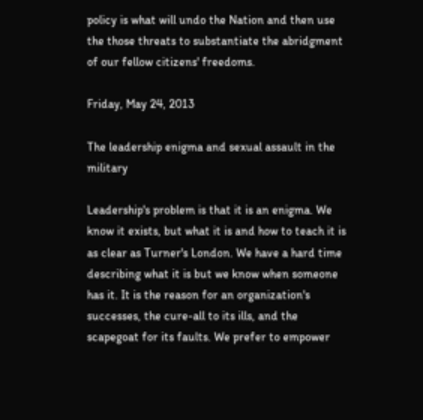policy is what will undo the Nation and then use the those threats to substantiate the abridgment of our fellow citizens' freedoms.

Friday, May 24, 2013

The leadership enigma and sexual assault in the military

Leadership's problem is that it is an enigma. We know it exists, but what it is and how to teach it is as clear as Turner's London. We have a hard time describing what it is but we know when someone has it. It is the reason for an organization's successes, the cure-all to its ills, and the scapegoat for its faults. We prefer to empower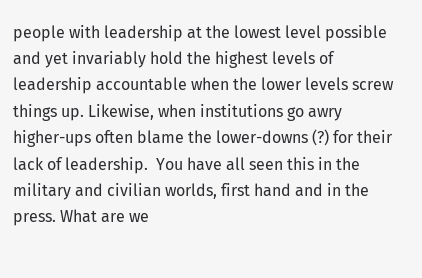people with leadership at the lowest level possible and yet invariably hold the highest levels of leadership accountable when the lower levels screw things up. Likewise, when institutions go awry higher-ups often blame the lower-downs (?) for their lack of leadership.  You have all seen this in the military and civilian worlds, first hand and in the press. What are we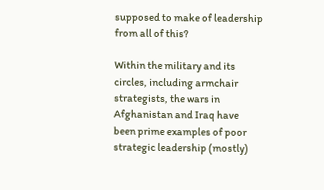supposed to make of leadership from all of this?

Within the military and its circles, including armchair strategists, the wars in Afghanistan and Iraq have been prime examples of poor strategic leadership (mostly)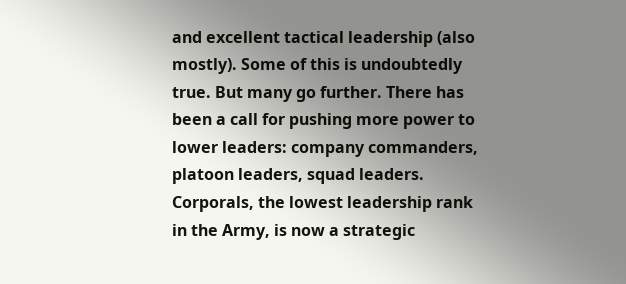and excellent tactical leadership (also mostly). Some of this is undoubtedly true. But many go further. There has been a call for pushing more power to lower leaders: company commanders, platoon leaders, squad leaders. Corporals, the lowest leadership rank in the Army, is now a strategic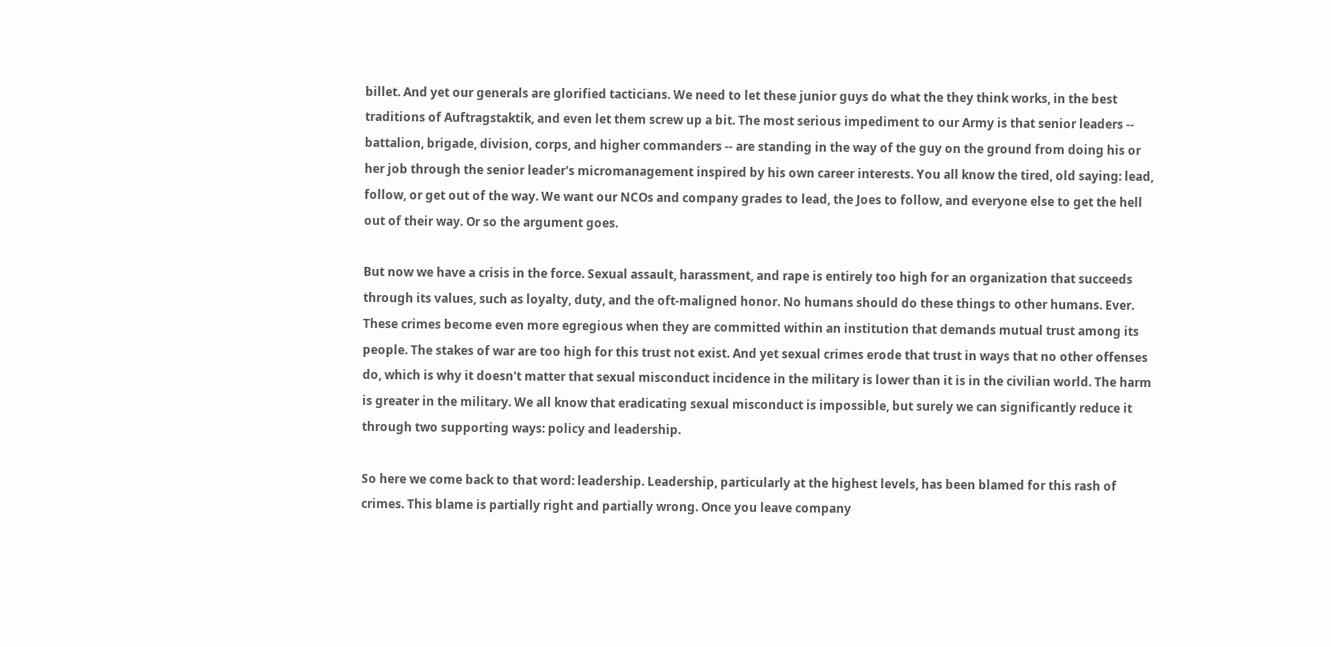billet. And yet our generals are glorified tacticians. We need to let these junior guys do what the they think works, in the best traditions of Auftragstaktik, and even let them screw up a bit. The most serious impediment to our Army is that senior leaders -- battalion, brigade, division, corps, and higher commanders -- are standing in the way of the guy on the ground from doing his or her job through the senior leader's micromanagement inspired by his own career interests. You all know the tired, old saying: lead, follow, or get out of the way. We want our NCOs and company grades to lead, the Joes to follow, and everyone else to get the hell out of their way. Or so the argument goes.

But now we have a crisis in the force. Sexual assault, harassment, and rape is entirely too high for an organization that succeeds through its values, such as loyalty, duty, and the oft-maligned honor. No humans should do these things to other humans. Ever. These crimes become even more egregious when they are committed within an institution that demands mutual trust among its people. The stakes of war are too high for this trust not exist. And yet sexual crimes erode that trust in ways that no other offenses do, which is why it doesn't matter that sexual misconduct incidence in the military is lower than it is in the civilian world. The harm is greater in the military. We all know that eradicating sexual misconduct is impossible, but surely we can significantly reduce it through two supporting ways: policy and leadership.

So here we come back to that word: leadership. Leadership, particularly at the highest levels, has been blamed for this rash of crimes. This blame is partially right and partially wrong. Once you leave company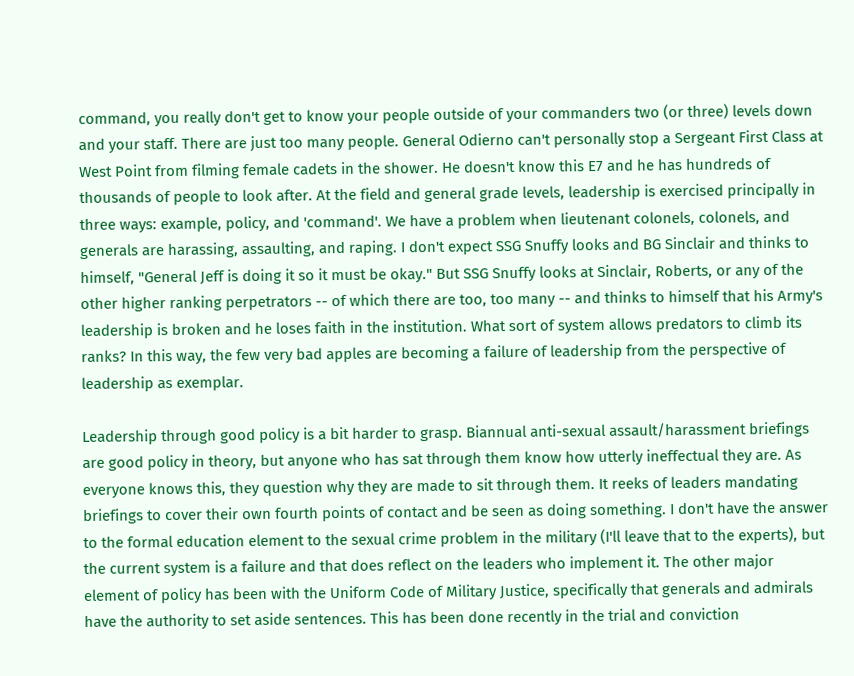command, you really don't get to know your people outside of your commanders two (or three) levels down and your staff. There are just too many people. General Odierno can't personally stop a Sergeant First Class at West Point from filming female cadets in the shower. He doesn't know this E7 and he has hundreds of thousands of people to look after. At the field and general grade levels, leadership is exercised principally in three ways: example, policy, and 'command'. We have a problem when lieutenant colonels, colonels, and generals are harassing, assaulting, and raping. I don't expect SSG Snuffy looks and BG Sinclair and thinks to himself, "General Jeff is doing it so it must be okay." But SSG Snuffy looks at Sinclair, Roberts, or any of the other higher ranking perpetrators -- of which there are too, too many -- and thinks to himself that his Army's leadership is broken and he loses faith in the institution. What sort of system allows predators to climb its ranks? In this way, the few very bad apples are becoming a failure of leadership from the perspective of leadership as exemplar.

Leadership through good policy is a bit harder to grasp. Biannual anti-sexual assault/harassment briefings are good policy in theory, but anyone who has sat through them know how utterly ineffectual they are. As everyone knows this, they question why they are made to sit through them. It reeks of leaders mandating briefings to cover their own fourth points of contact and be seen as doing something. I don't have the answer to the formal education element to the sexual crime problem in the military (I'll leave that to the experts), but the current system is a failure and that does reflect on the leaders who implement it. The other major element of policy has been with the Uniform Code of Military Justice, specifically that generals and admirals have the authority to set aside sentences. This has been done recently in the trial and conviction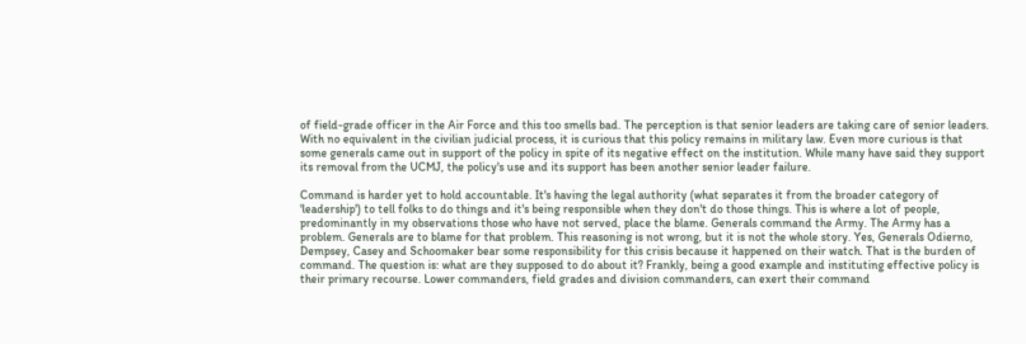of field-grade officer in the Air Force and this too smells bad. The perception is that senior leaders are taking care of senior leaders.  With no equivalent in the civilian judicial process, it is curious that this policy remains in military law. Even more curious is that some generals came out in support of the policy in spite of its negative effect on the institution. While many have said they support its removal from the UCMJ, the policy's use and its support has been another senior leader failure.

Command is harder yet to hold accountable. It's having the legal authority (what separates it from the broader category of 'leadership') to tell folks to do things and it's being responsible when they don't do those things. This is where a lot of people, predominantly in my observations those who have not served, place the blame. Generals command the Army. The Army has a problem. Generals are to blame for that problem. This reasoning is not wrong, but it is not the whole story. Yes, Generals Odierno, Dempsey, Casey and Schoomaker bear some responsibility for this crisis because it happened on their watch. That is the burden of command. The question is: what are they supposed to do about it? Frankly, being a good example and instituting effective policy is their primary recourse. Lower commanders, field grades and division commanders, can exert their command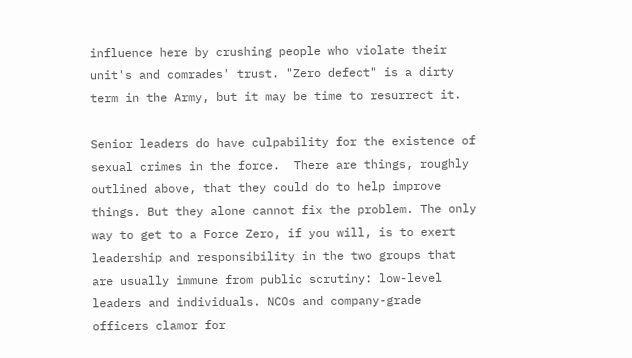influence here by crushing people who violate their unit's and comrades' trust. "Zero defect" is a dirty term in the Army, but it may be time to resurrect it.

Senior leaders do have culpability for the existence of sexual crimes in the force.  There are things, roughly outlined above, that they could do to help improve things. But they alone cannot fix the problem. The only way to get to a Force Zero, if you will, is to exert leadership and responsibility in the two groups that are usually immune from public scrutiny: low-level leaders and individuals. NCOs and company-grade officers clamor for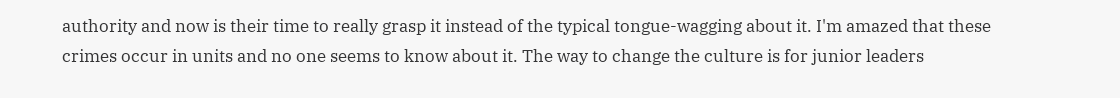authority and now is their time to really grasp it instead of the typical tongue-wagging about it. I'm amazed that these crimes occur in units and no one seems to know about it. The way to change the culture is for junior leaders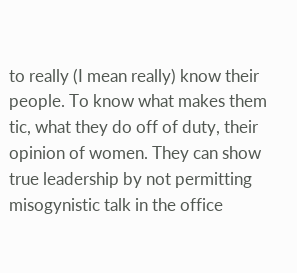to really (I mean really) know their people. To know what makes them tic, what they do off of duty, their opinion of women. They can show true leadership by not permitting misogynistic talk in the office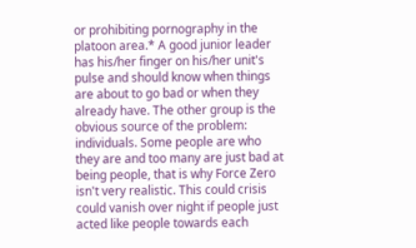or prohibiting pornography in the platoon area.* A good junior leader has his/her finger on his/her unit's pulse and should know when things are about to go bad or when they already have. The other group is the obvious source of the problem: individuals. Some people are who they are and too many are just bad at being people, that is why Force Zero isn't very realistic. This could crisis could vanish over night if people just acted like people towards each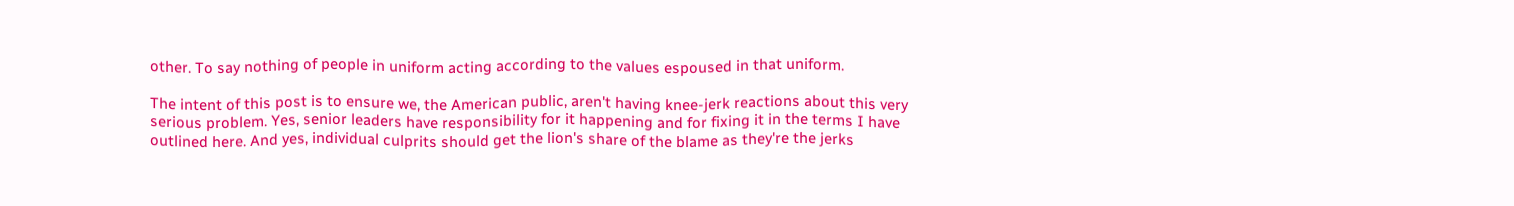other. To say nothing of people in uniform acting according to the values espoused in that uniform.

The intent of this post is to ensure we, the American public, aren't having knee-jerk reactions about this very serious problem. Yes, senior leaders have responsibility for it happening and for fixing it in the terms I have outlined here. And yes, individual culprits should get the lion's share of the blame as they're the jerks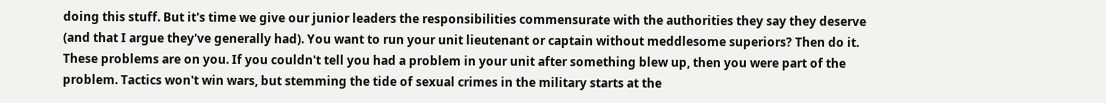doing this stuff. But it's time we give our junior leaders the responsibilities commensurate with the authorities they say they deserve (and that I argue they've generally had). You want to run your unit lieutenant or captain without meddlesome superiors? Then do it. These problems are on you. If you couldn't tell you had a problem in your unit after something blew up, then you were part of the problem. Tactics won't win wars, but stemming the tide of sexual crimes in the military starts at the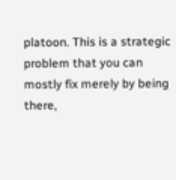platoon. This is a strategic problem that you can mostly fix merely by being there,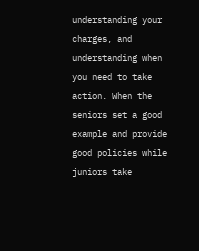understanding your charges, and understanding when you need to take action. When the seniors set a good example and provide good policies while juniors take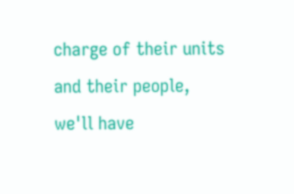charge of their units and their people, we'll have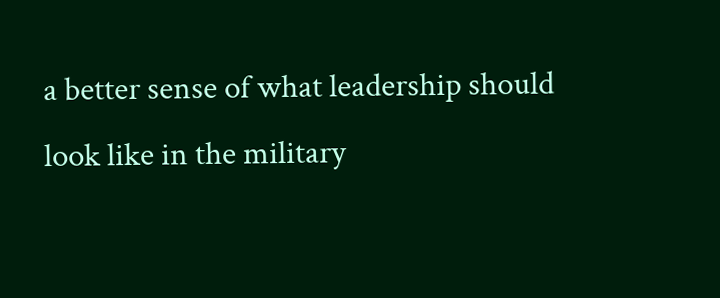a better sense of what leadership should look like in the military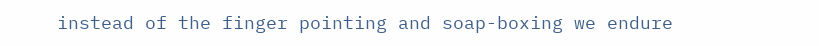instead of the finger pointing and soap-boxing we endure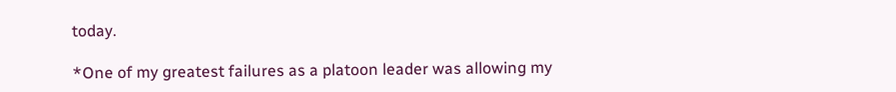today.

*One of my greatest failures as a platoon leader was allowing my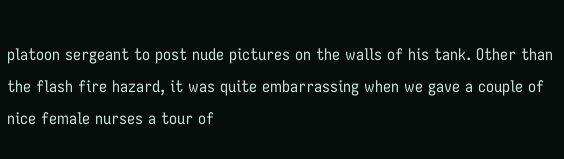platoon sergeant to post nude pictures on the walls of his tank. Other than the flash fire hazard, it was quite embarrassing when we gave a couple of nice female nurses a tour of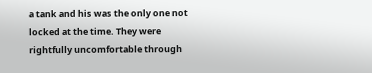a tank and his was the only one not locked at the time. They were rightfully uncomfortable through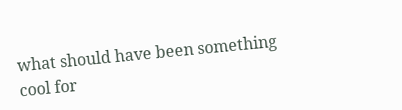what should have been something cool for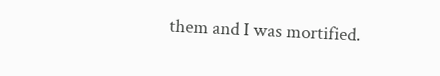them and I was mortified.